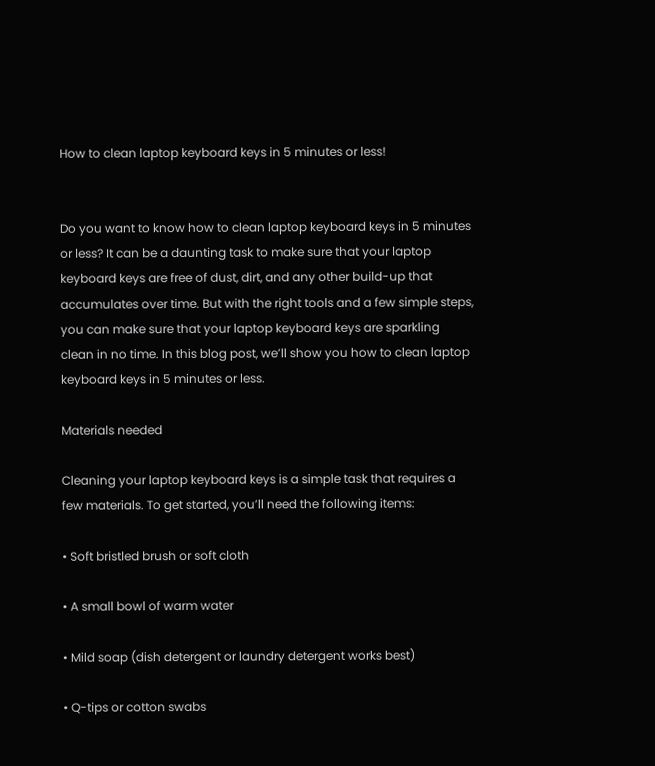How to clean laptop keyboard keys in 5 minutes or less!


Do you want to know how to clean laptop keyboard keys in 5 minutes or less? It can be a daunting task to make sure that your laptop keyboard keys are free of dust, dirt, and any other build-up that accumulates over time. But with the right tools and a few simple steps, you can make sure that your laptop keyboard keys are sparkling clean in no time. In this blog post, we’ll show you how to clean laptop keyboard keys in 5 minutes or less.

Materials needed

Cleaning your laptop keyboard keys is a simple task that requires a few materials. To get started, you’ll need the following items:

• Soft bristled brush or soft cloth

• A small bowl of warm water

• Mild soap (dish detergent or laundry detergent works best)

• Q-tips or cotton swabs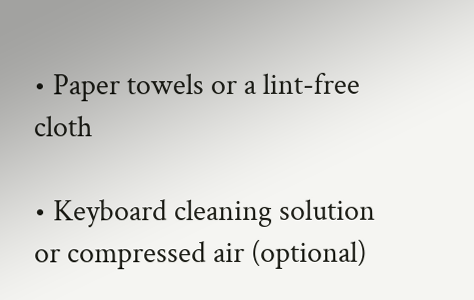• Paper towels or a lint-free cloth

• Keyboard cleaning solution or compressed air (optional)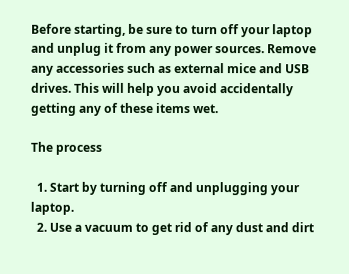Before starting, be sure to turn off your laptop and unplug it from any power sources. Remove any accessories such as external mice and USB drives. This will help you avoid accidentally getting any of these items wet.

The process

  1. Start by turning off and unplugging your laptop.
  2. Use a vacuum to get rid of any dust and dirt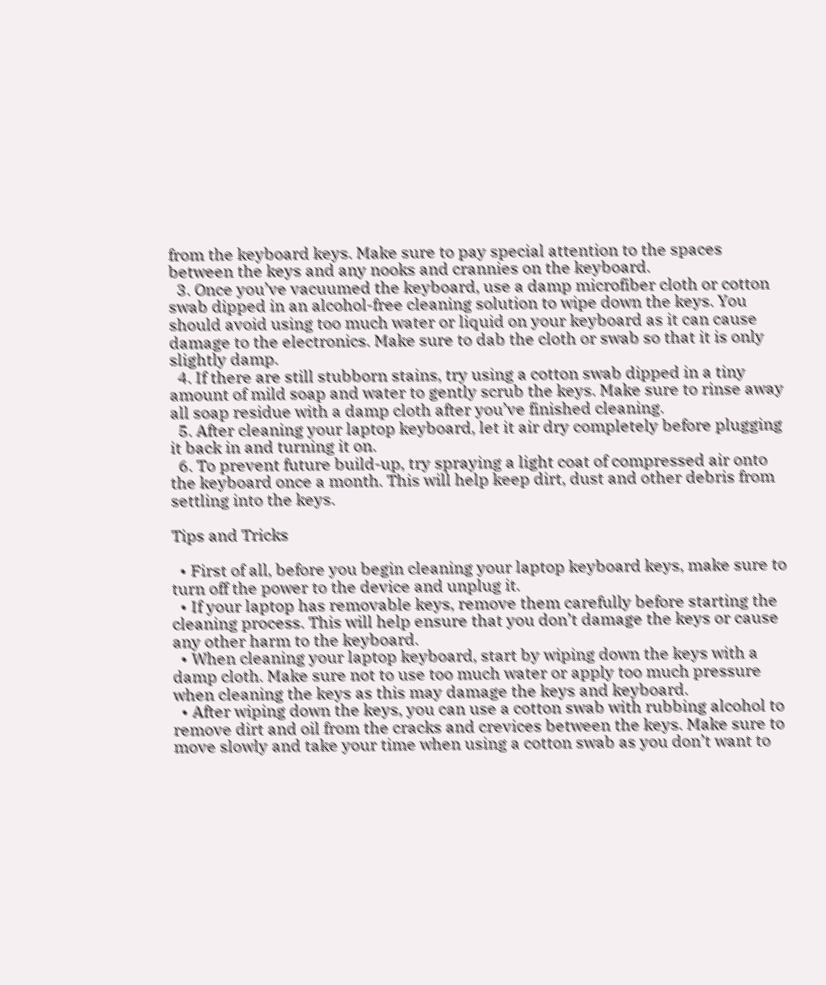from the keyboard keys. Make sure to pay special attention to the spaces between the keys and any nooks and crannies on the keyboard.
  3. Once you’ve vacuumed the keyboard, use a damp microfiber cloth or cotton swab dipped in an alcohol-free cleaning solution to wipe down the keys. You should avoid using too much water or liquid on your keyboard as it can cause damage to the electronics. Make sure to dab the cloth or swab so that it is only slightly damp.
  4. If there are still stubborn stains, try using a cotton swab dipped in a tiny amount of mild soap and water to gently scrub the keys. Make sure to rinse away all soap residue with a damp cloth after you’ve finished cleaning.
  5. After cleaning your laptop keyboard, let it air dry completely before plugging it back in and turning it on.
  6. To prevent future build-up, try spraying a light coat of compressed air onto the keyboard once a month. This will help keep dirt, dust and other debris from settling into the keys.

Tips and Tricks

  • First of all, before you begin cleaning your laptop keyboard keys, make sure to turn off the power to the device and unplug it.
  • If your laptop has removable keys, remove them carefully before starting the cleaning process. This will help ensure that you don’t damage the keys or cause any other harm to the keyboard.
  • When cleaning your laptop keyboard, start by wiping down the keys with a damp cloth. Make sure not to use too much water or apply too much pressure when cleaning the keys as this may damage the keys and keyboard.
  • After wiping down the keys, you can use a cotton swab with rubbing alcohol to remove dirt and oil from the cracks and crevices between the keys. Make sure to move slowly and take your time when using a cotton swab as you don’t want to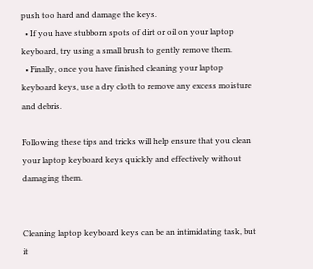push too hard and damage the keys.
  • If you have stubborn spots of dirt or oil on your laptop keyboard, try using a small brush to gently remove them.
  • Finally, once you have finished cleaning your laptop keyboard keys, use a dry cloth to remove any excess moisture and debris.

Following these tips and tricks will help ensure that you clean your laptop keyboard keys quickly and effectively without damaging them.


Cleaning laptop keyboard keys can be an intimidating task, but it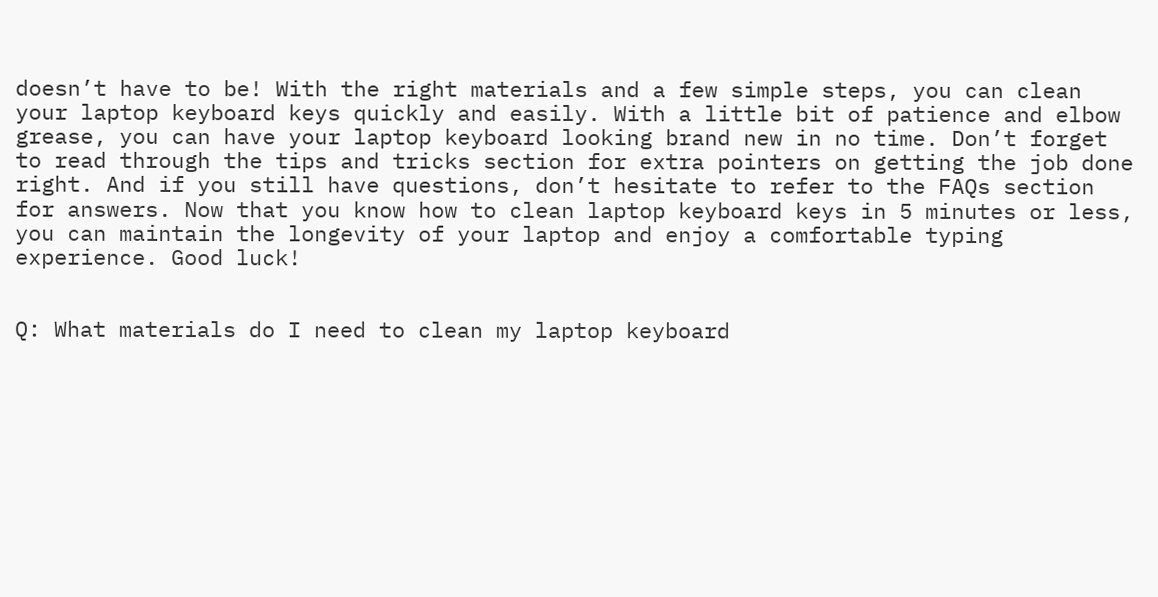doesn’t have to be! With the right materials and a few simple steps, you can clean your laptop keyboard keys quickly and easily. With a little bit of patience and elbow grease, you can have your laptop keyboard looking brand new in no time. Don’t forget to read through the tips and tricks section for extra pointers on getting the job done right. And if you still have questions, don’t hesitate to refer to the FAQs section for answers. Now that you know how to clean laptop keyboard keys in 5 minutes or less, you can maintain the longevity of your laptop and enjoy a comfortable typing experience. Good luck!


Q: What materials do I need to clean my laptop keyboard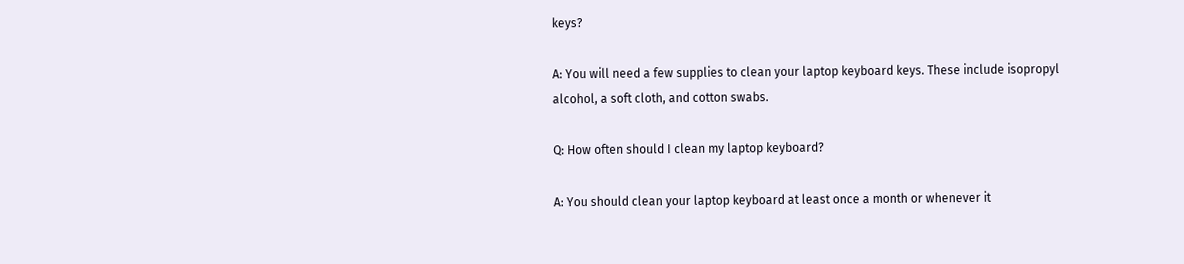keys?

A: You will need a few supplies to clean your laptop keyboard keys. These include isopropyl alcohol, a soft cloth, and cotton swabs.

Q: How often should I clean my laptop keyboard?

A: You should clean your laptop keyboard at least once a month or whenever it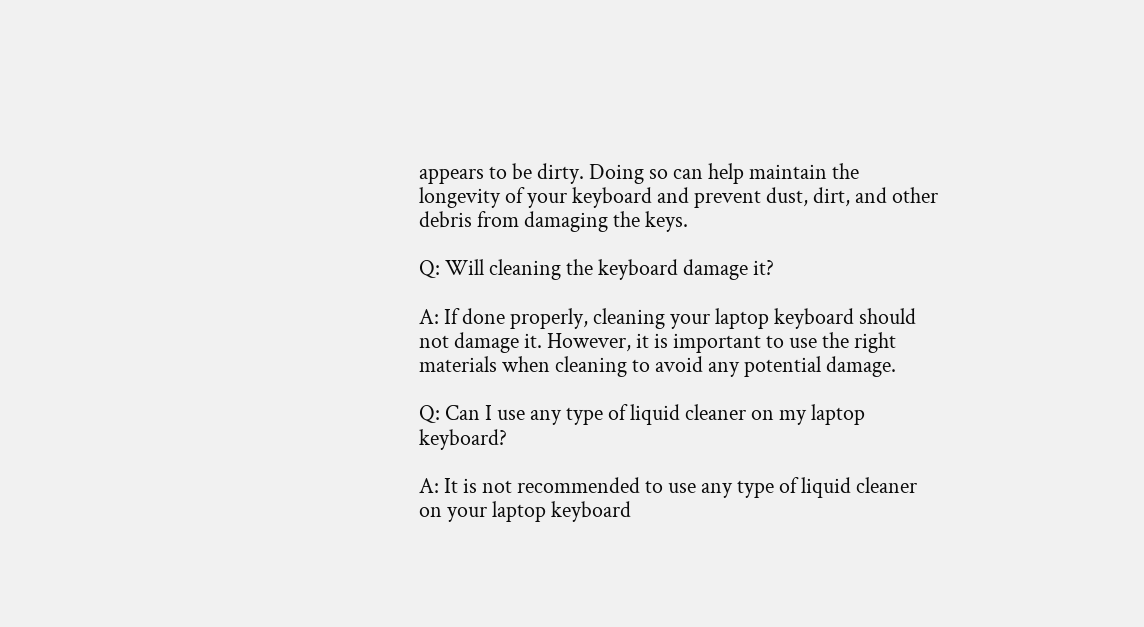appears to be dirty. Doing so can help maintain the longevity of your keyboard and prevent dust, dirt, and other debris from damaging the keys.

Q: Will cleaning the keyboard damage it?

A: If done properly, cleaning your laptop keyboard should not damage it. However, it is important to use the right materials when cleaning to avoid any potential damage.

Q: Can I use any type of liquid cleaner on my laptop keyboard?

A: It is not recommended to use any type of liquid cleaner on your laptop keyboard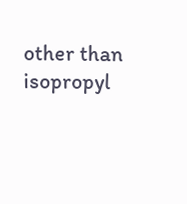other than isopropyl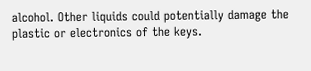alcohol. Other liquids could potentially damage the plastic or electronics of the keys.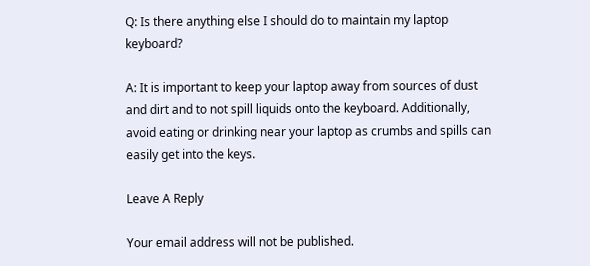Q: Is there anything else I should do to maintain my laptop keyboard?

A: It is important to keep your laptop away from sources of dust and dirt and to not spill liquids onto the keyboard. Additionally, avoid eating or drinking near your laptop as crumbs and spills can easily get into the keys.

Leave A Reply

Your email address will not be published.